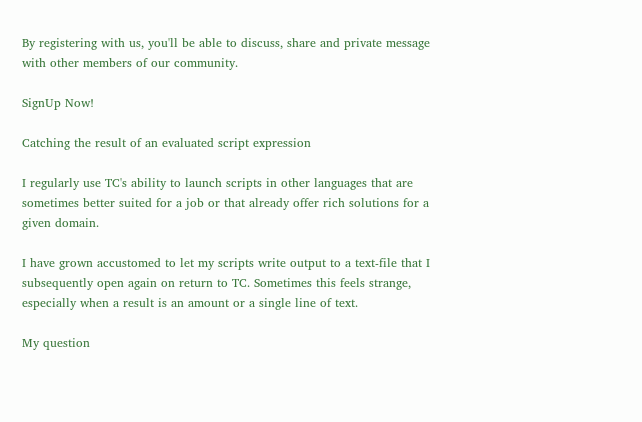By registering with us, you'll be able to discuss, share and private message with other members of our community.

SignUp Now!

Catching the result of an evaluated script expression

I regularly use TC's ability to launch scripts in other languages that are sometimes better suited for a job or that already offer rich solutions for a given domain.

I have grown accustomed to let my scripts write output to a text-file that I subsequently open again on return to TC. Sometimes this feels strange, especially when a result is an amount or a single line of text.

My question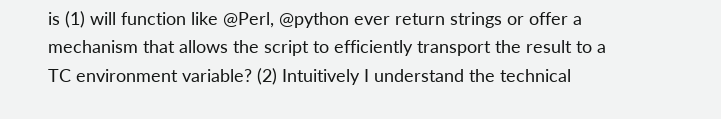is (1) will function like @Perl, @python ever return strings or offer a mechanism that allows the script to efficiently transport the result to a TC environment variable? (2) Intuitively I understand the technical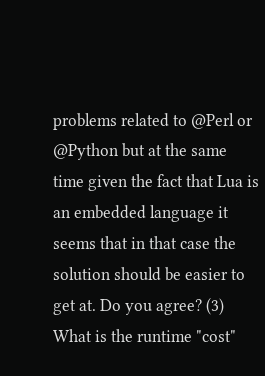problems related to @Perl or @Python but at the same time given the fact that Lua is an embedded language it seems that in that case the solution should be easier to get at. Do you agree? (3) What is the runtime "cost"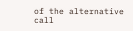of the alternative call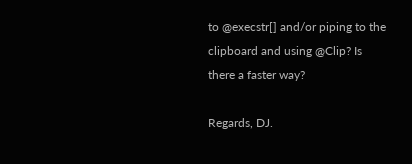to @execstr[] and/or piping to the clipboard and using @Clip? Is there a faster way?

Regards, DJ.